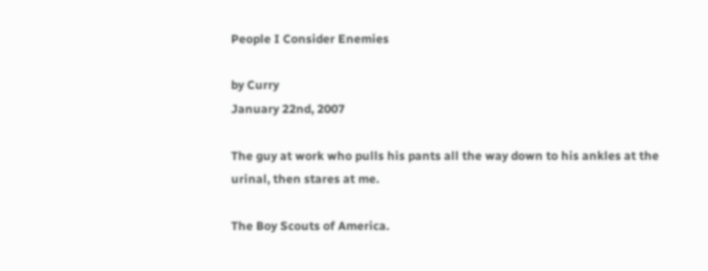People I Consider Enemies

by Curry
January 22nd, 2007

The guy at work who pulls his pants all the way down to his ankles at the urinal, then stares at me.

The Boy Scouts of America.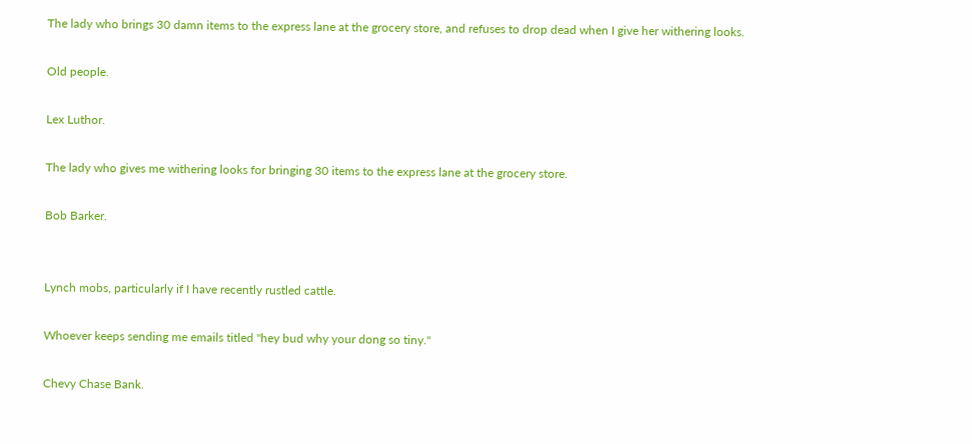The lady who brings 30 damn items to the express lane at the grocery store, and refuses to drop dead when I give her withering looks.

Old people.

Lex Luthor.

The lady who gives me withering looks for bringing 30 items to the express lane at the grocery store.

Bob Barker.


Lynch mobs, particularly if I have recently rustled cattle.

Whoever keeps sending me emails titled "hey bud why your dong so tiny."

Chevy Chase Bank.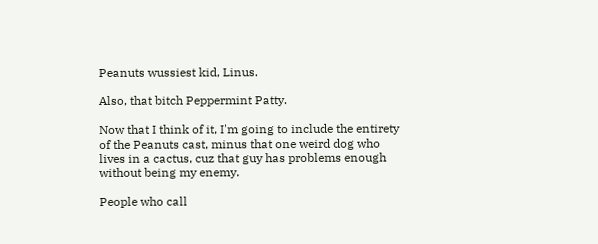Peanuts wussiest kid, Linus.

Also, that bitch Peppermint Patty.

Now that I think of it, I'm going to include the entirety of the Peanuts cast, minus that one weird dog who lives in a cactus, cuz that guy has problems enough without being my enemy.

People who call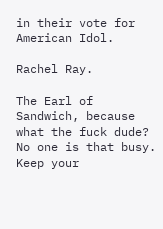in their vote for American Idol.

Rachel Ray.

The Earl of Sandwich, because what the fuck dude?  No one is that busy.  Keep your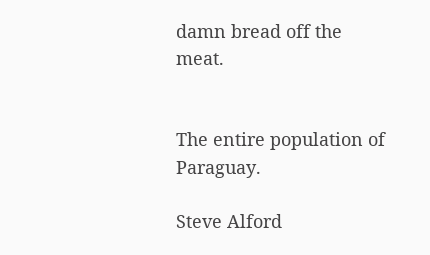damn bread off the meat.


The entire population of Paraguay.

Steve Alford